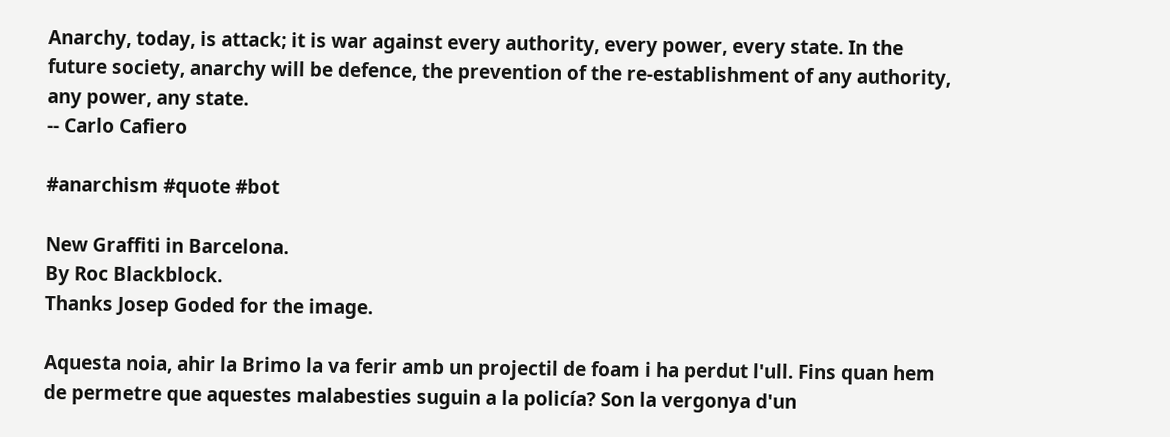Anarchy, today, is attack; it is war against every authority, every power, every state. In the future society, anarchy will be defence, the prevention of the re-establishment of any authority, any power, any state.
-- Carlo Cafiero

#anarchism #quote #bot

New Graffiti in Barcelona.
By Roc Blackblock.
Thanks Josep Goded for the image.

Aquesta noia, ahir la Brimo la va ferir amb un projectil de foam i ha perdut l'ull. Fins quan hem de permetre que aquestes malabesties suguin a la policía? Son la vergonya d'un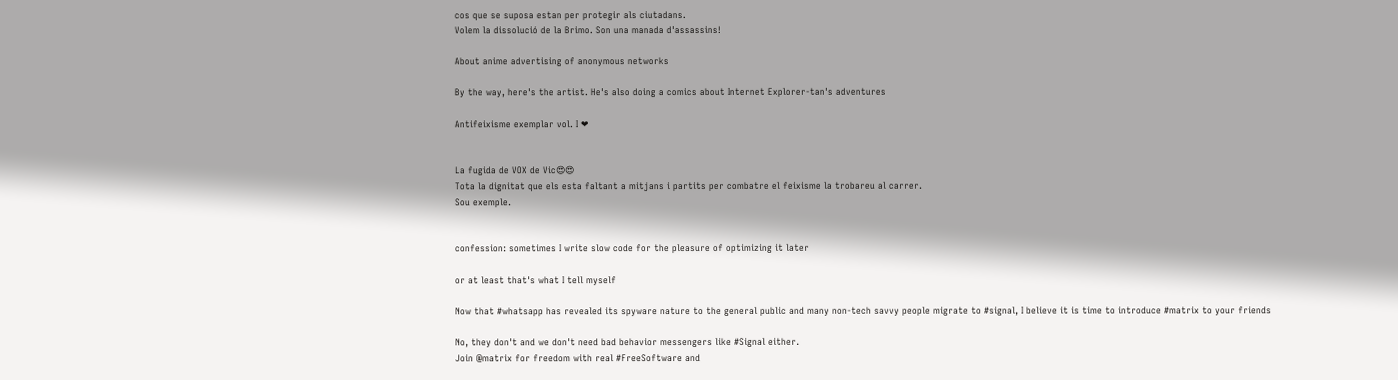cos que se suposa estan per protegir als ciutadans.
Volem la dissolució de la Brimo. Son una manada d'assassins!

About anime advertising of anonymous networks

By the way, here's the artist. He's also doing a comics about Internet Explorer-tan's adventures

Antifeixisme exemplar vol. I ❤


La fugida de VOX de Vic😍😍
Tota la dignitat que els esta faltant a mitjans i partits per combatre el feixisme la trobareu al carrer.
Sou exemple.


confession: sometimes I write slow code for the pleasure of optimizing it later

or at least that's what I tell myself

Now that #whatsapp has revealed its spyware nature to the general public and many non-tech savvy people migrate to #signal, I believe it is time to introduce #matrix to your friends

No, they don't and we don't need bad behavior messengers like #Signal either.
Join @matrix for freedom with real #FreeSoftware and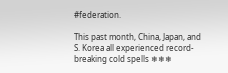#federation.

This past month, China, Japan, and S. Korea all experienced record-breaking cold spells ❄❄❄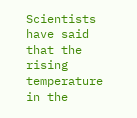Scientists have said that the rising temperature in the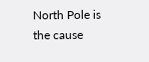North Pole is the cause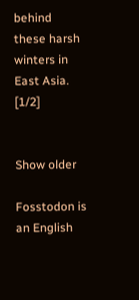behind these harsh winters in East Asia. [1/2]


Show older

Fosstodon is an English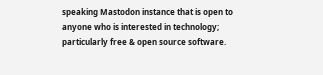speaking Mastodon instance that is open to anyone who is interested in technology; particularly free & open source software.